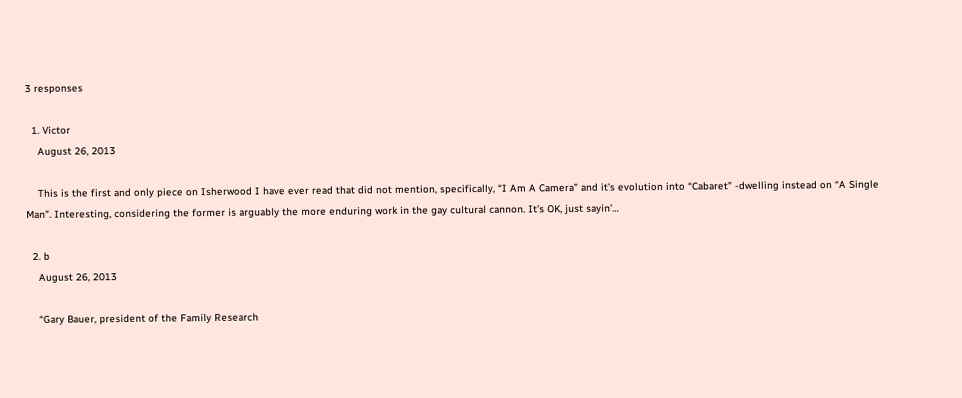3 responses

  1. Victor
    August 26, 2013

    This is the first and only piece on Isherwood I have ever read that did not mention, specifically, “I Am A Camera” and it’s evolution into “Cabaret” -dwelling instead on “A Single Man”. Interesting, considering the former is arguably the more enduring work in the gay cultural cannon. It’s OK, just sayin’…

  2. b
    August 26, 2013

    “Gary Bauer, president of the Family Research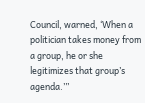Council, warned, ‘When a politician takes money from a group, he or she legitimizes that group’s agenda.’”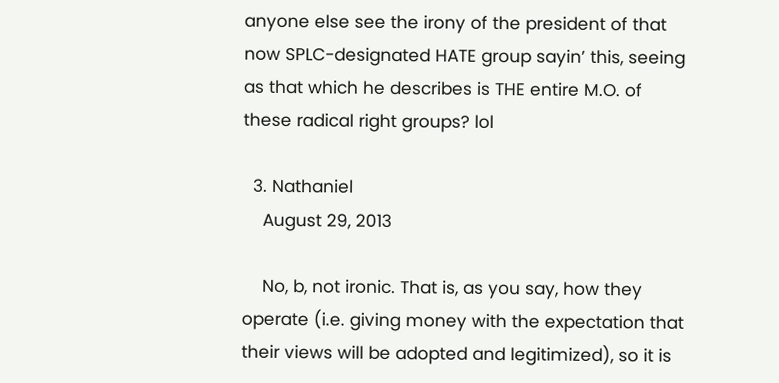anyone else see the irony of the president of that now SPLC-designated HATE group sayin’ this, seeing as that which he describes is THE entire M.O. of these radical right groups? lol

  3. Nathaniel
    August 29, 2013

    No, b, not ironic. That is, as you say, how they operate (i.e. giving money with the expectation that their views will be adopted and legitimized), so it is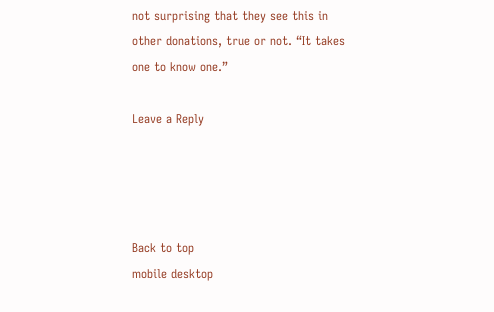not surprising that they see this in other donations, true or not. “It takes one to know one.”

Leave a Reply




Back to top
mobile desktop